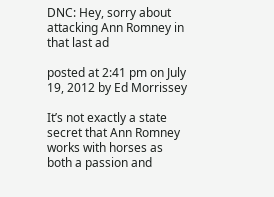DNC: Hey, sorry about attacking Ann Romney in that last ad

posted at 2:41 pm on July 19, 2012 by Ed Morrissey

It’s not exactly a state secret that Ann Romney works with horses as both a passion and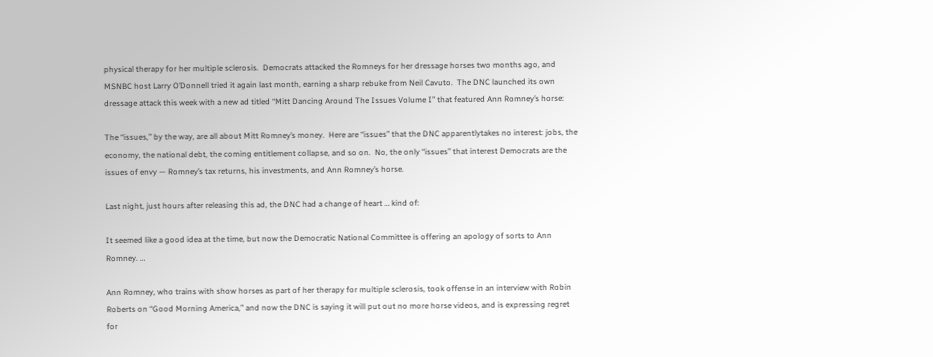physical therapy for her multiple sclerosis.  Democrats attacked the Romneys for her dressage horses two months ago, and MSNBC host Larry O’Donnell tried it again last month, earning a sharp rebuke from Neil Cavuto.  The DNC launched its own dressage attack this week with a new ad titled “Mitt Dancing Around The Issues Volume I” that featured Ann Romney’s horse:

The “issues,” by the way, are all about Mitt Romney’s money.  Here are “issues” that the DNC apparentlytakes no interest: jobs, the economy, the national debt, the coming entitlement collapse, and so on.  No, the only “issues” that interest Democrats are the issues of envy — Romney’s tax returns, his investments, and Ann Romney’s horse.

Last night, just hours after releasing this ad, the DNC had a change of heart … kind of:

It seemed like a good idea at the time, but now the Democratic National Committee is offering an apology of sorts to Ann Romney. …

Ann Romney, who trains with show horses as part of her therapy for multiple sclerosis, took offense in an interview with Robin Roberts on “Good Morning America,” and now the DNC is saying it will put out no more horse videos, and is expressing regret for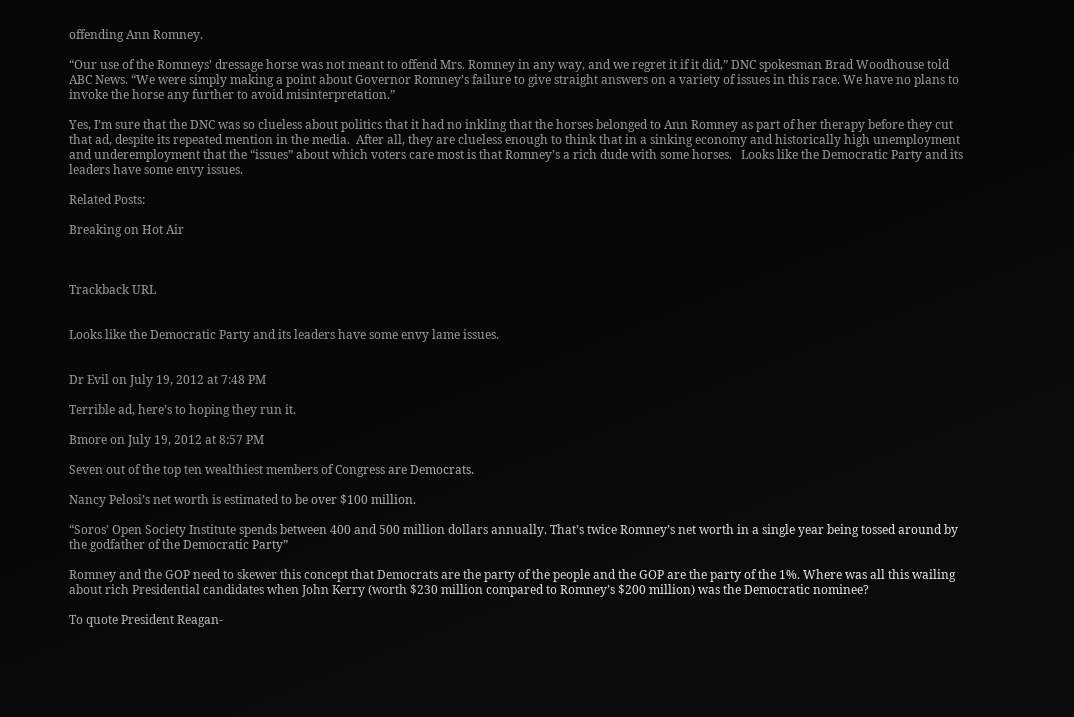offending Ann Romney.

“Our use of the Romneys’ dressage horse was not meant to offend Mrs. Romney in any way, and we regret it if it did,” DNC spokesman Brad Woodhouse told ABC News. “We were simply making a point about Governor Romney’s failure to give straight answers on a variety of issues in this race. We have no plans to invoke the horse any further to avoid misinterpretation.”

Yes, I’m sure that the DNC was so clueless about politics that it had no inkling that the horses belonged to Ann Romney as part of her therapy before they cut that ad, despite its repeated mention in the media.  After all, they are clueless enough to think that in a sinking economy and historically high unemployment and underemployment that the “issues” about which voters care most is that Romney’s a rich dude with some horses.   Looks like the Democratic Party and its leaders have some envy issues.

Related Posts:

Breaking on Hot Air



Trackback URL


Looks like the Democratic Party and its leaders have some envy lame issues.


Dr Evil on July 19, 2012 at 7:48 PM

Terrible ad, here’s to hoping they run it.

Bmore on July 19, 2012 at 8:57 PM

Seven out of the top ten wealthiest members of Congress are Democrats.

Nancy Pelosi’s net worth is estimated to be over $100 million.

“Soros’ Open Society Institute spends between 400 and 500 million dollars annually. That’s twice Romney’s net worth in a single year being tossed around by the godfather of the Democratic Party”

Romney and the GOP need to skewer this concept that Democrats are the party of the people and the GOP are the party of the 1%. Where was all this wailing about rich Presidential candidates when John Kerry (worth $230 million compared to Romney’s $200 million) was the Democratic nominee?

To quote President Reagan-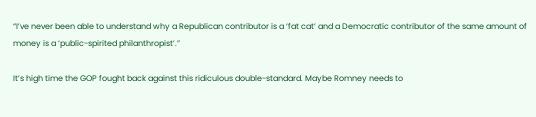“I’ve never been able to understand why a Republican contributor is a ‘fat cat’ and a Democratic contributor of the same amount of money is a ‘public-spirited philanthropist’.”

It’s high time the GOP fought back against this ridiculous double-standard. Maybe Romney needs to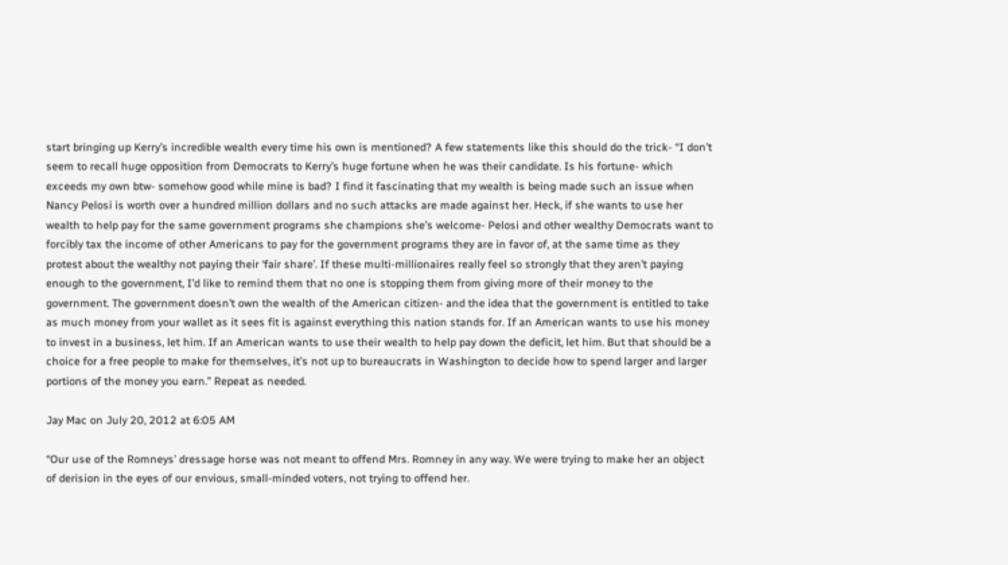start bringing up Kerry’s incredible wealth every time his own is mentioned? A few statements like this should do the trick- “I don’t seem to recall huge opposition from Democrats to Kerry’s huge fortune when he was their candidate. Is his fortune- which exceeds my own btw- somehow good while mine is bad? I find it fascinating that my wealth is being made such an issue when Nancy Pelosi is worth over a hundred million dollars and no such attacks are made against her. Heck, if she wants to use her wealth to help pay for the same government programs she champions she’s welcome- Pelosi and other wealthy Democrats want to forcibly tax the income of other Americans to pay for the government programs they are in favor of, at the same time as they protest about the wealthy not paying their ‘fair share’. If these multi-millionaires really feel so strongly that they aren’t paying enough to the government, I’d like to remind them that no one is stopping them from giving more of their money to the government. The government doesn’t own the wealth of the American citizen- and the idea that the government is entitled to take as much money from your wallet as it sees fit is against everything this nation stands for. If an American wants to use his money to invest in a business, let him. If an American wants to use their wealth to help pay down the deficit, let him. But that should be a choice for a free people to make for themselves, it’s not up to bureaucrats in Washington to decide how to spend larger and larger portions of the money you earn.” Repeat as needed.

Jay Mac on July 20, 2012 at 6:05 AM

“Our use of the Romneys’ dressage horse was not meant to offend Mrs. Romney in any way. We were trying to make her an object of derision in the eyes of our envious, small-minded voters, not trying to offend her.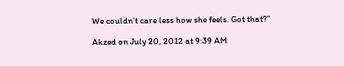We couldn’t care less how she feels. Got that?”

Akzed on July 20, 2012 at 9:39 AM